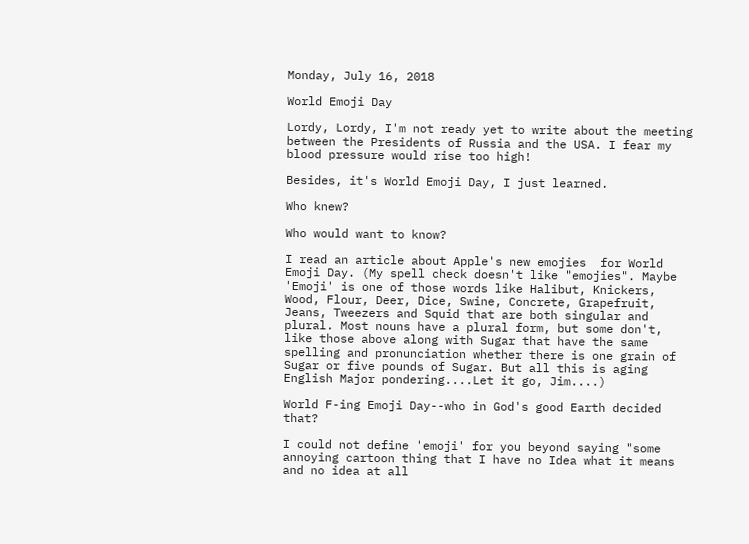Monday, July 16, 2018

World Emoji Day

Lordy, Lordy, I'm not ready yet to write about the meeting between the Presidents of Russia and the USA. I fear my blood pressure would rise too high!

Besides, it's World Emoji Day, I just learned.

Who knew?

Who would want to know?

I read an article about Apple's new emojies  for World Emoji Day. (My spell check doesn't like "emojies". Maybe 'Emoji' is one of those words like Halibut, Knickers, Wood, Flour, Deer, Dice, Swine, Concrete, Grapefruit, Jeans, Tweezers and Squid that are both singular and plural. Most nouns have a plural form, but some don't,  like those above along with Sugar that have the same spelling and pronunciation whether there is one grain of Sugar or five pounds of Sugar. But all this is aging English Major pondering....Let it go, Jim....)

World F-ing Emoji Day--who in God's good Earth decided that?

I could not define 'emoji' for you beyond saying "some annoying cartoon thing that I have no Idea what it means and no idea at all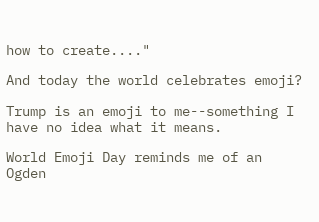how to create...."

And today the world celebrates emoji?

Trump is an emoji to me--something I have no idea what it means.

World Emoji Day reminds me of an Ogden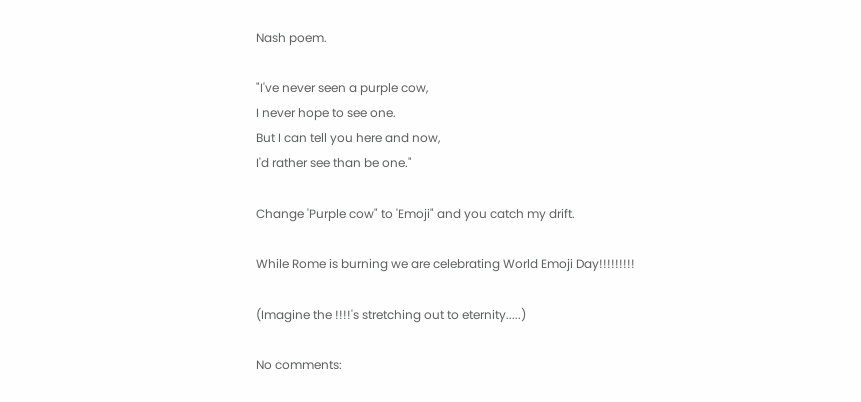Nash poem.

"I've never seen a purple cow,
I never hope to see one.
But I can tell you here and now,
I'd rather see than be one."

Change 'Purple cow" to 'Emoji" and you catch my drift.

While Rome is burning we are celebrating World Emoji Day!!!!!!!!!

(Imagine the !!!!'s stretching out to eternity.....)

No comments: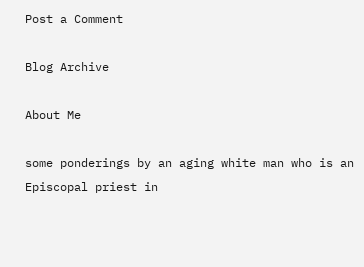Post a Comment

Blog Archive

About Me

some ponderings by an aging white man who is an Episcopal priest in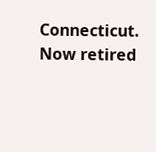Connecticut. Now retired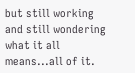but still working and still wondering what it all means...all of it.